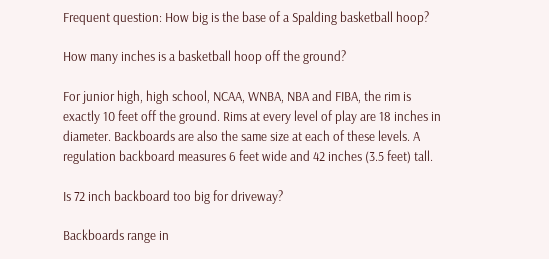Frequent question: How big is the base of a Spalding basketball hoop?

How many inches is a basketball hoop off the ground?

For junior high, high school, NCAA, WNBA, NBA and FIBA, the rim is exactly 10 feet off the ground. Rims at every level of play are 18 inches in diameter. Backboards are also the same size at each of these levels. A regulation backboard measures 6 feet wide and 42 inches (3.5 feet) tall.

Is 72 inch backboard too big for driveway?

Backboards range in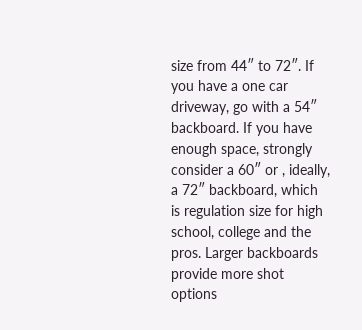size from 44″ to 72″. If you have a one car driveway, go with a 54″ backboard. If you have enough space, strongly consider a 60″ or , ideally, a 72″ backboard, which is regulation size for high school, college and the pros. Larger backboards provide more shot options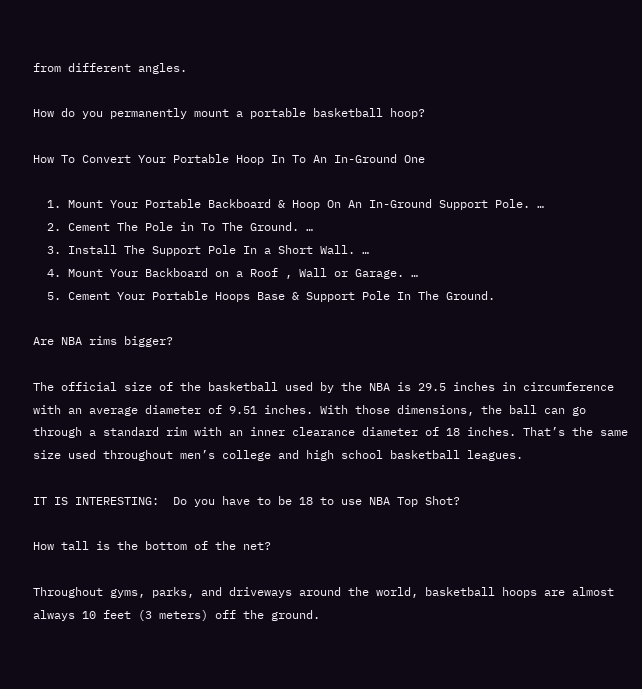from different angles.

How do you permanently mount a portable basketball hoop?

How To Convert Your Portable Hoop In To An In-Ground One

  1. Mount Your Portable Backboard & Hoop On An In-Ground Support Pole. …
  2. Cement The Pole in To The Ground. …
  3. Install The Support Pole In a Short Wall. …
  4. Mount Your Backboard on a Roof , Wall or Garage. …
  5. Cement Your Portable Hoops Base & Support Pole In The Ground.

Are NBA rims bigger?

The official size of the basketball used by the NBA is 29.5 inches in circumference with an average diameter of 9.51 inches. With those dimensions, the ball can go through a standard rim with an inner clearance diameter of 18 inches. That’s the same size used throughout men’s college and high school basketball leagues.

IT IS INTERESTING:  Do you have to be 18 to use NBA Top Shot?

How tall is the bottom of the net?

Throughout gyms, parks, and driveways around the world, basketball hoops are almost always 10 feet (3 meters) off the ground.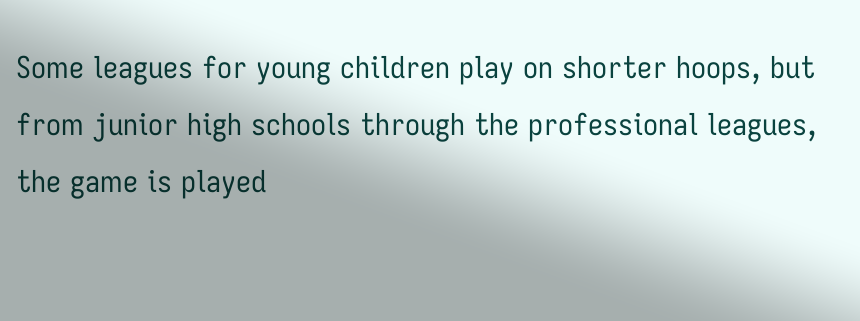Some leagues for young children play on shorter hoops, but from junior high schools through the professional leagues, the game is played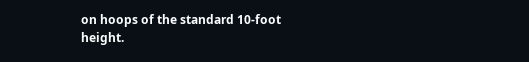on hoops of the standard 10-foot height.